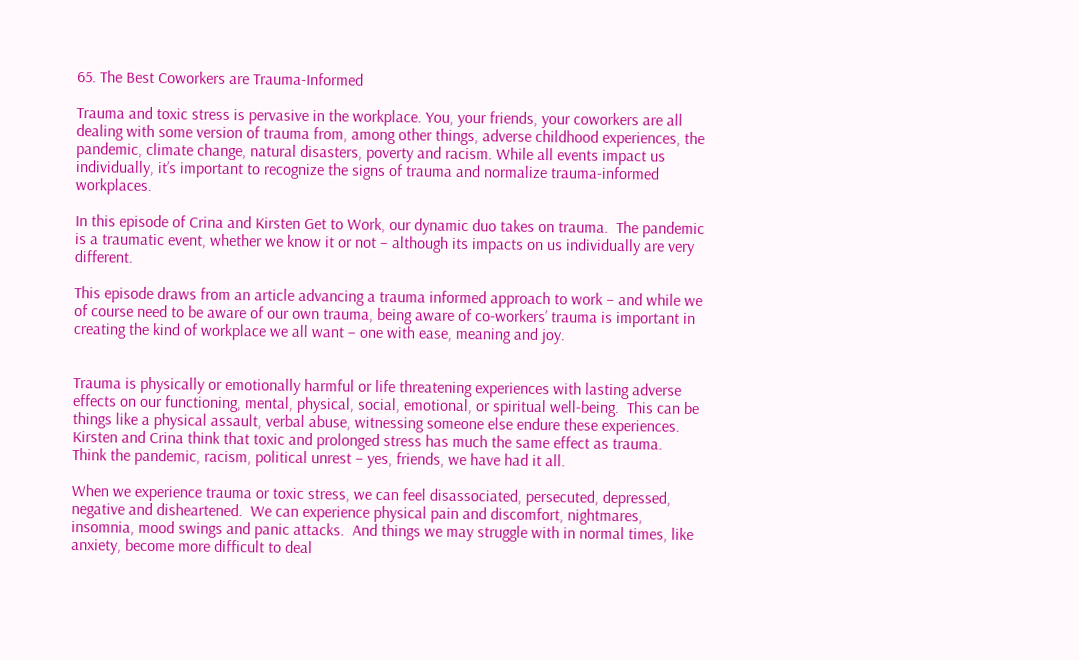65. The Best Coworkers are Trauma-Informed

Trauma and toxic stress is pervasive in the workplace. You, your friends, your coworkers are all dealing with some version of trauma from, among other things, adverse childhood experiences, the pandemic, climate change, natural disasters, poverty and racism. While all events impact us individually, it’s important to recognize the signs of trauma and normalize trauma-informed workplaces.

In this episode of Crina and Kirsten Get to Work, our dynamic duo takes on trauma.  The pandemic is a traumatic event, whether we know it or not – although its impacts on us individually are very different.

This episode draws from an article advancing a trauma informed approach to work – and while we of course need to be aware of our own trauma, being aware of co-workers’ trauma is important in creating the kind of workplace we all want – one with ease, meaning and joy.


Trauma is physically or emotionally harmful or life threatening experiences with lasting adverse effects on our functioning, mental, physical, social, emotional, or spiritual well-being.  This can be things like a physical assault, verbal abuse, witnessing someone else endure these experiences.  Kirsten and Crina think that toxic and prolonged stress has much the same effect as trauma.  Think the pandemic, racism, political unrest – yes, friends, we have had it all.

When we experience trauma or toxic stress, we can feel disassociated, persecuted, depressed, negative and disheartened.  We can experience physical pain and discomfort, nightmares, insomnia, mood swings and panic attacks.  And things we may struggle with in normal times, like anxiety, become more difficult to deal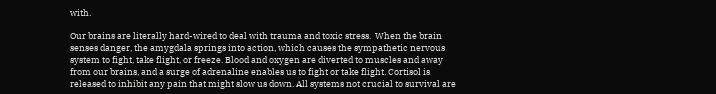with.

Our brains are literally hard-wired to deal with trauma and toxic stress.  When the brain senses danger, the amygdala springs into action, which causes the sympathetic nervous system to fight, take flight, or freeze. Blood and oxygen are diverted to muscles and away from our brains, and a surge of adrenaline enables us to fight or take flight. Cortisol is released to inhibit any pain that might slow us down. All systems not crucial to survival are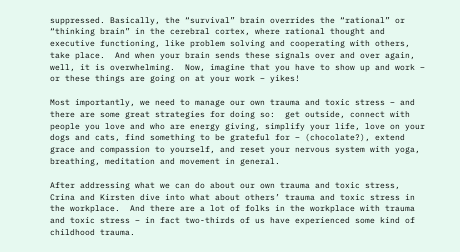suppressed. Basically, the “survival” brain overrides the “rational” or “thinking brain” in the cerebral cortex, where rational thought and executive functioning, like problem solving and cooperating with others, take place.  And when your brain sends these signals over and over again, well, it is overwhelming.  Now, imagine that you have to show up and work – or these things are going on at your work – yikes!

Most importantly, we need to manage our own trauma and toxic stress – and there are some great strategies for doing so:  get outside, connect with people you love and who are energy giving, simplify your life, love on your dogs and cats, find something to be grateful for – (chocolate?), extend grace and compassion to yourself, and reset your nervous system with yoga, breathing, meditation and movement in general.

After addressing what we can do about our own trauma and toxic stress, Crina and Kirsten dive into what about others’ trauma and toxic stress in the workplace.  And there are a lot of folks in the workplace with trauma and toxic stress – in fact two-thirds of us have experienced some kind of childhood trauma.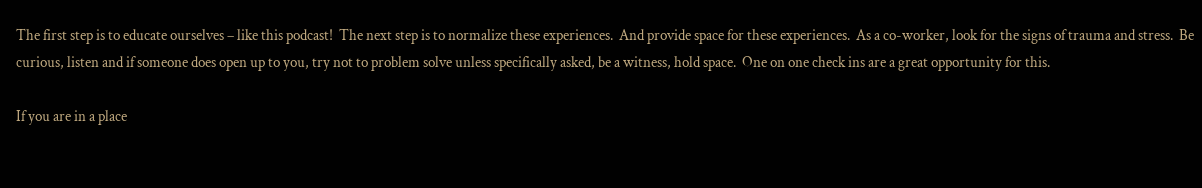The first step is to educate ourselves – like this podcast!  The next step is to normalize these experiences.  And provide space for these experiences.  As a co-worker, look for the signs of trauma and stress.  Be curious, listen and if someone does open up to you, try not to problem solve unless specifically asked, be a witness, hold space.  One on one check ins are a great opportunity for this.

If you are in a place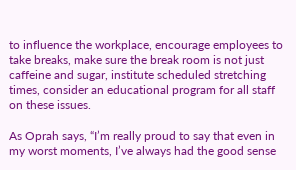to influence the workplace, encourage employees to take breaks, make sure the break room is not just caffeine and sugar, institute scheduled stretching times, consider an educational program for all staff on these issues.

As Oprah says, “I’m really proud to say that even in my worst moments, I’ve always had the good sense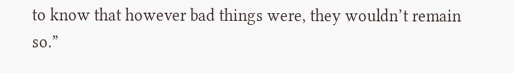to know that however bad things were, they wouldn’t remain so.”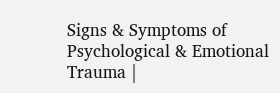Signs & Symptoms of Psychological & Emotional Trauma |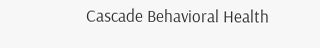Cascade Behavioral Health